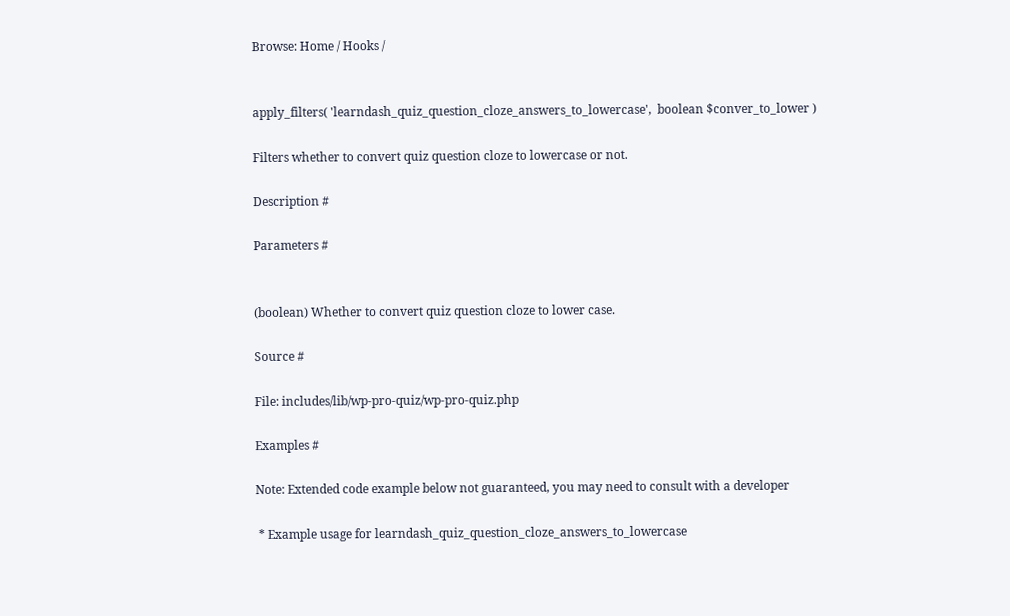Browse: Home / Hooks /


apply_filters( 'learndash_quiz_question_cloze_answers_to_lowercase',  boolean $conver_to_lower )

Filters whether to convert quiz question cloze to lowercase or not.

Description #

Parameters #


(boolean) Whether to convert quiz question cloze to lower case.

Source #

File: includes/lib/wp-pro-quiz/wp-pro-quiz.php

Examples #

Note: Extended code example below not guaranteed, you may need to consult with a developer

 * Example usage for learndash_quiz_question_cloze_answers_to_lowercase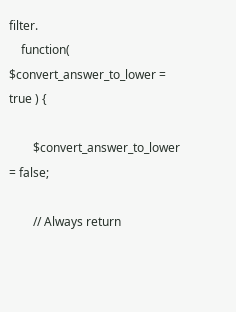filter.
    function( $convert_answer_to_lower = true ) {

        $convert_answer_to_lower = false;

        // Always return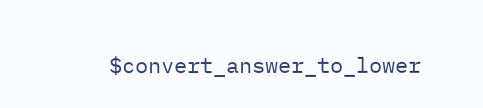$convert_answer_to_lower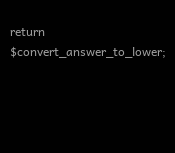return $convert_answer_to_lower;